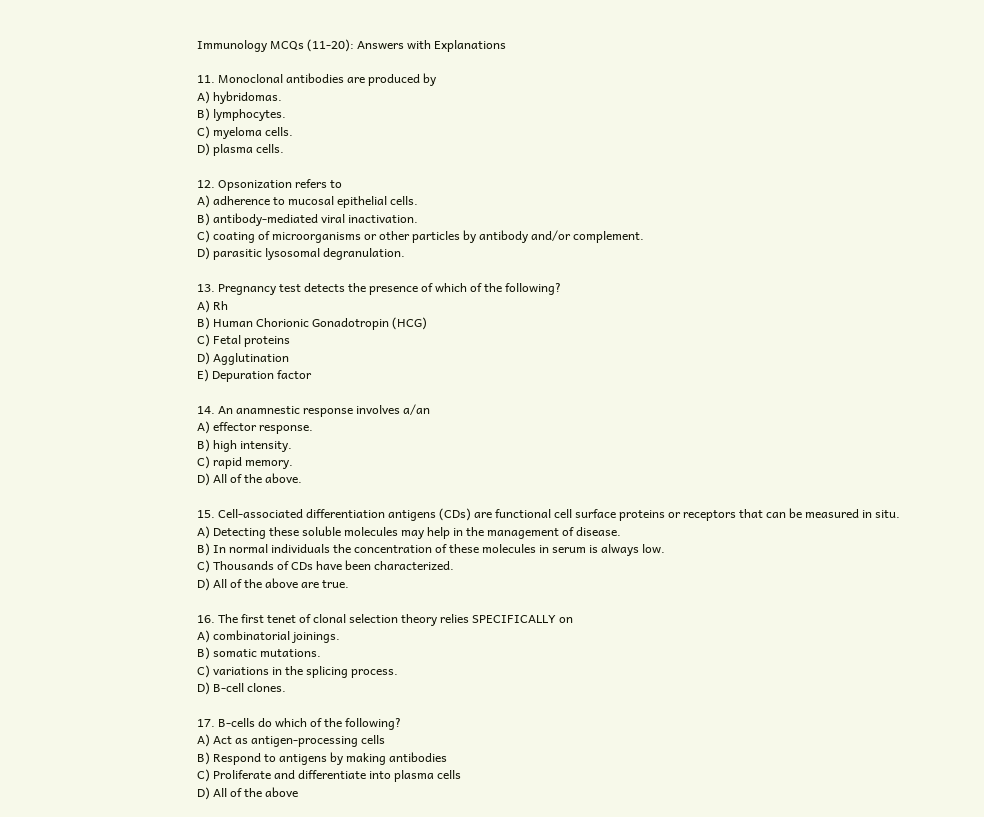Immunology MCQs (11-20): Answers with Explanations

11. Monoclonal antibodies are produced by
A) hybridomas.
B) lymphocytes.
C) myeloma cells.
D) plasma cells.

12. Opsonization refers to
A) adherence to mucosal epithelial cells.
B) antibody-mediated viral inactivation.
C) coating of microorganisms or other particles by antibody and/or complement.
D) parasitic lysosomal degranulation.

13. Pregnancy test detects the presence of which of the following?
A) Rh
B) Human Chorionic Gonadotropin (HCG)
C) Fetal proteins
D) Agglutination
E) Depuration factor

14. An anamnestic response involves a/an
A) effector response.
B) high intensity.
C) rapid memory.
D) All of the above.

15. Cell-associated differentiation antigens (CDs) are functional cell surface proteins or receptors that can be measured in situ.
A) Detecting these soluble molecules may help in the management of disease.
B) In normal individuals the concentration of these molecules in serum is always low.
C) Thousands of CDs have been characterized.
D) All of the above are true.

16. The first tenet of clonal selection theory relies SPECIFICALLY on
A) combinatorial joinings.
B) somatic mutations.
C) variations in the splicing process.
D) B-cell clones.

17. B-cells do which of the following?
A) Act as antigen-processing cells
B) Respond to antigens by making antibodies
C) Proliferate and differentiate into plasma cells
D) All of the above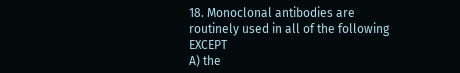18. Monoclonal antibodies are routinely used in all of the following EXCEPT
A) the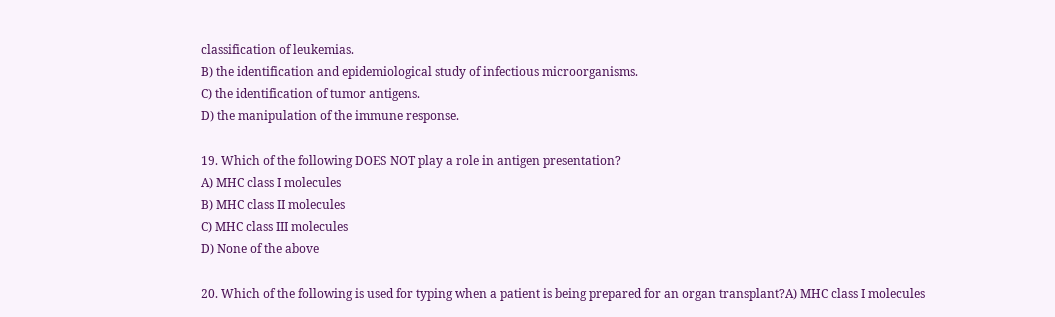classification of leukemias.
B) the identification and epidemiological study of infectious microorganisms.
C) the identification of tumor antigens.
D) the manipulation of the immune response.

19. Which of the following DOES NOT play a role in antigen presentation?
A) MHC class I molecules
B) MHC class II molecules
C) MHC class III molecules
D) None of the above

20. Which of the following is used for typing when a patient is being prepared for an organ transplant?A) MHC class I molecules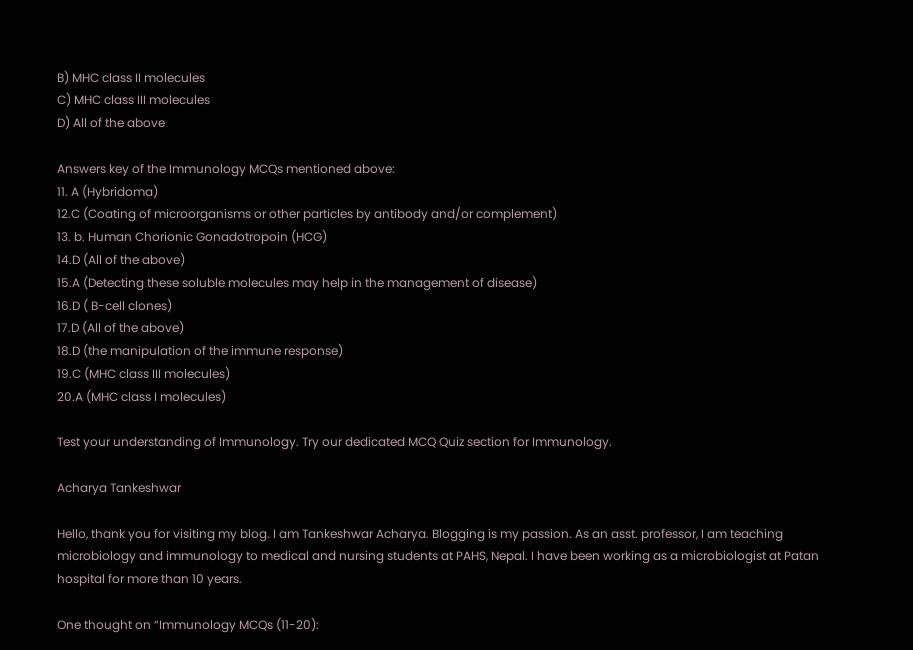B) MHC class II molecules
C) MHC class III molecules
D) All of the above

Answers key of the Immunology MCQs mentioned above:
11. A (Hybridoma)
12.C (Coating of microorganisms or other particles by antibody and/or complement)
13. b. Human Chorionic Gonadotropoin (HCG)
14.D (All of the above)
15.A (Detecting these soluble molecules may help in the management of disease)
16.D ( B-cell clones)
17.D (All of the above)
18.D (the manipulation of the immune response)
19.C (MHC class III molecules)
20.A (MHC class I molecules)

Test your understanding of Immunology. Try our dedicated MCQ Quiz section for Immunology.

Acharya Tankeshwar

Hello, thank you for visiting my blog. I am Tankeshwar Acharya. Blogging is my passion. As an asst. professor, I am teaching microbiology and immunology to medical and nursing students at PAHS, Nepal. I have been working as a microbiologist at Patan hospital for more than 10 years.

One thought on “Immunology MCQs (11-20):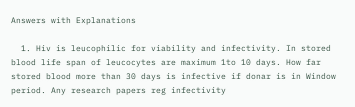Answers with Explanations

  1. Hiv is leucophilic for viability and infectivity. In stored blood life span of leucocytes are maximum 1to 10 days. How far stored blood more than 30 days is infective if donar is in Window period. Any research papers reg infectivity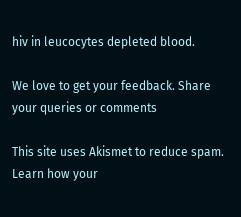hiv in leucocytes depleted blood.

We love to get your feedback. Share your queries or comments

This site uses Akismet to reduce spam. Learn how your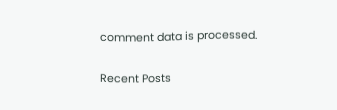comment data is processed.

Recent Posts